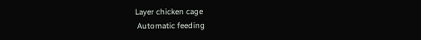Layer chicken cage
 Automatic feeding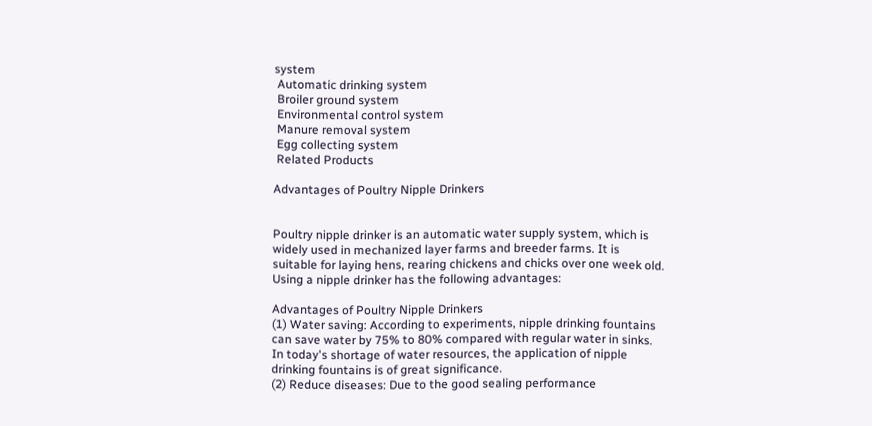system
 Automatic drinking system
 Broiler ground system
 Environmental control system
 Manure removal system
 Egg collecting system
 Related Products

Advantages of Poultry Nipple Drinkers


Poultry nipple drinker is an automatic water supply system, which is widely used in mechanized layer farms and breeder farms. It is suitable for laying hens, rearing chickens and chicks over one week old. Using a nipple drinker has the following advantages:

Advantages of Poultry Nipple Drinkers
(1) Water saving: According to experiments, nipple drinking fountains can save water by 75% to 80% compared with regular water in sinks. In today's shortage of water resources, the application of nipple drinking fountains is of great significance.
(2) Reduce diseases: Due to the good sealing performance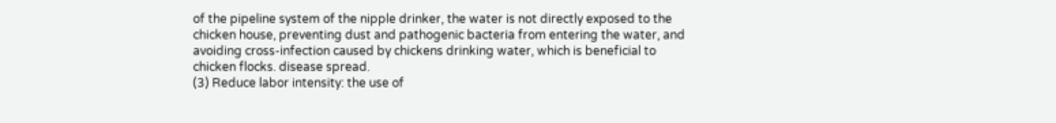of the pipeline system of the nipple drinker, the water is not directly exposed to the chicken house, preventing dust and pathogenic bacteria from entering the water, and avoiding cross-infection caused by chickens drinking water, which is beneficial to chicken flocks. disease spread.
(3) Reduce labor intensity: the use of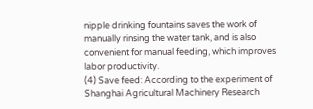nipple drinking fountains saves the work of manually rinsing the water tank, and is also convenient for manual feeding, which improves labor productivity.
(4) Save feed: According to the experiment of Shanghai Agricultural Machinery Research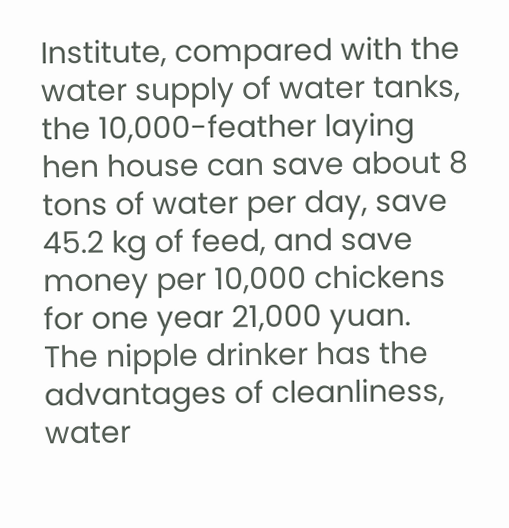Institute, compared with the water supply of water tanks, the 10,000-feather laying hen house can save about 8 tons of water per day, save 45.2 kg of feed, and save money per 10,000 chickens for one year 21,000 yuan.
The nipple drinker has the advantages of cleanliness, water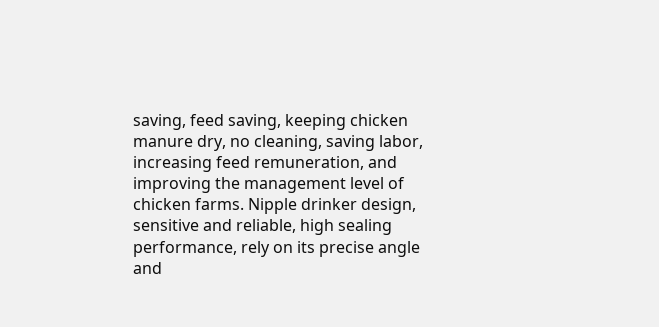saving, feed saving, keeping chicken manure dry, no cleaning, saving labor, increasing feed remuneration, and improving the management level of chicken farms. Nipple drinker design, sensitive and reliable, high sealing performance, rely on its precise angle and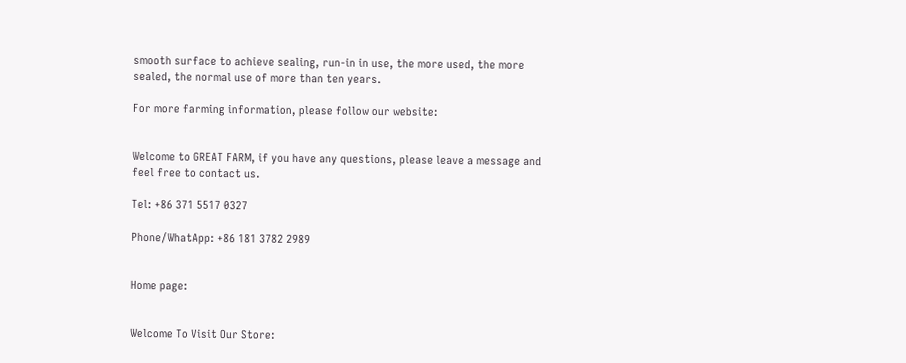smooth surface to achieve sealing, run-in in use, the more used, the more sealed, the normal use of more than ten years.

For more farming information, please follow our website:


Welcome to GREAT FARM, if you have any questions, please leave a message and feel free to contact us.

Tel: +86 371 5517 0327

Phone/WhatApp: +86 181 3782 2989


Home page:


Welcome To Visit Our Store: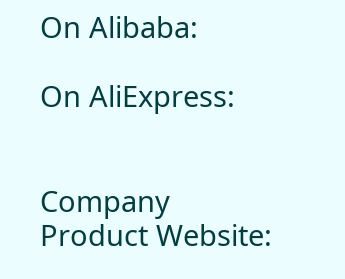On Alibaba:

On AliExpress:


Company Product Website: